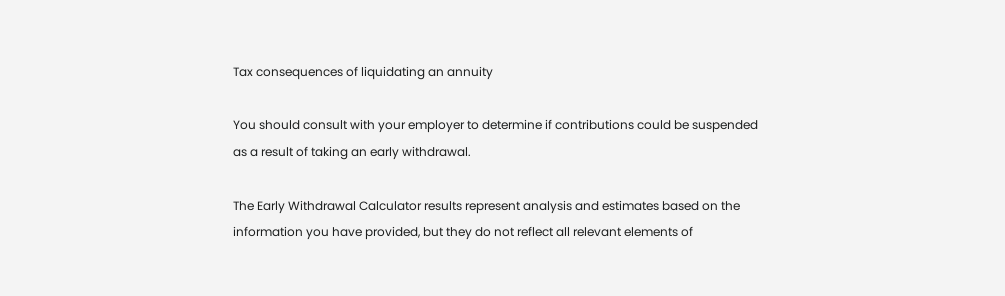Tax consequences of liquidating an annuity

You should consult with your employer to determine if contributions could be suspended as a result of taking an early withdrawal.

The Early Withdrawal Calculator results represent analysis and estimates based on the information you have provided, but they do not reflect all relevant elements of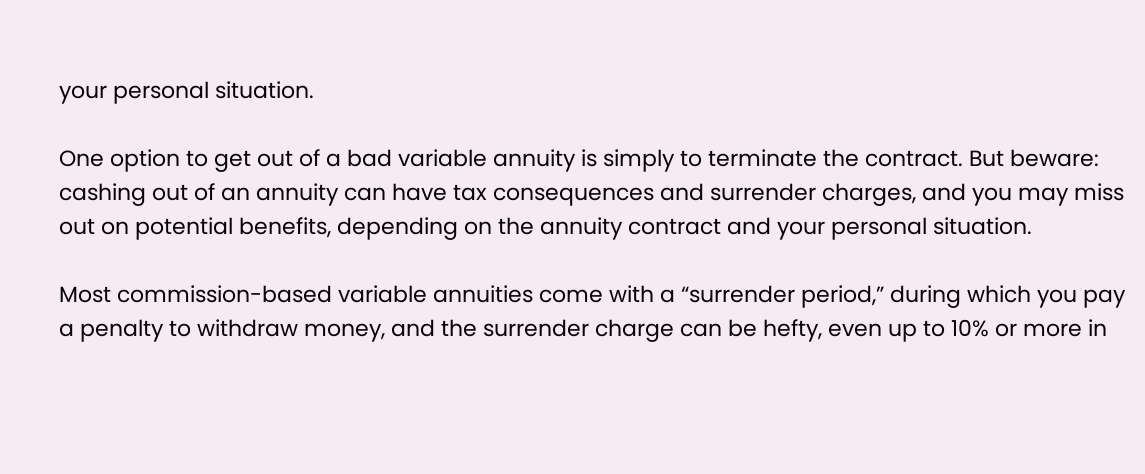your personal situation.

One option to get out of a bad variable annuity is simply to terminate the contract. But beware: cashing out of an annuity can have tax consequences and surrender charges, and you may miss out on potential benefits, depending on the annuity contract and your personal situation.

Most commission-based variable annuities come with a “surrender period,” during which you pay a penalty to withdraw money, and the surrender charge can be hefty, even up to 10% or more in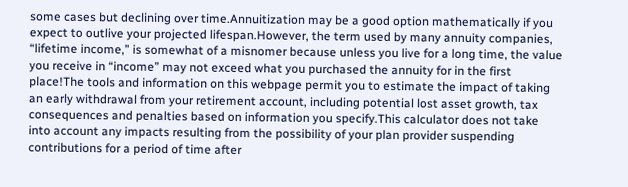some cases but declining over time.Annuitization may be a good option mathematically if you expect to outlive your projected lifespan.However, the term used by many annuity companies, “lifetime income,” is somewhat of a misnomer because unless you live for a long time, the value you receive in “income” may not exceed what you purchased the annuity for in the first place!The tools and information on this webpage permit you to estimate the impact of taking an early withdrawal from your retirement account, including potential lost asset growth, tax consequences and penalties based on information you specify.This calculator does not take into account any impacts resulting from the possibility of your plan provider suspending contributions for a period of time after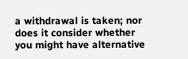a withdrawal is taken; nor does it consider whether you might have alternative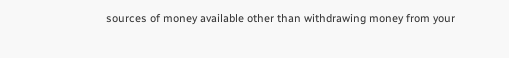sources of money available other than withdrawing money from your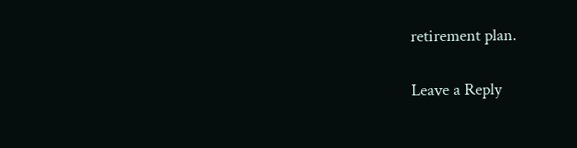retirement plan.

Leave a Reply